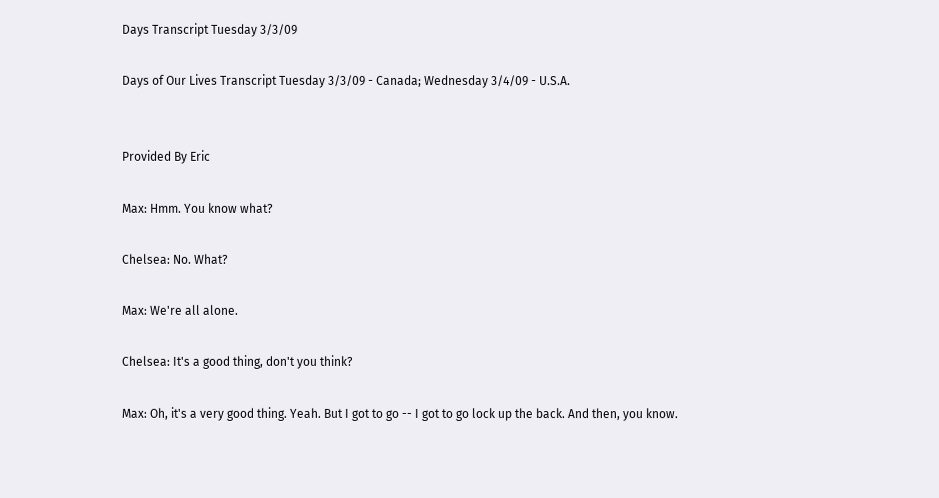Days Transcript Tuesday 3/3/09

Days of Our Lives Transcript Tuesday 3/3/09 - Canada; Wednesday 3/4/09 - U.S.A.


Provided By Eric

Max: Hmm. You know what?

Chelsea: No. What?

Max: We're all alone.

Chelsea: It's a good thing, don't you think?

Max: Oh, it's a very good thing. Yeah. But I got to go -- I got to go lock up the back. And then, you know.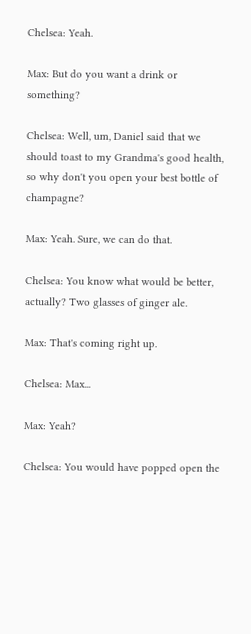Chelsea: Yeah.

Max: But do you want a drink or something?

Chelsea: Well, um, Daniel said that we should toast to my Grandma's good health, so why don't you open your best bottle of champagne?

Max: Yeah. Sure, we can do that.

Chelsea: You know what would be better, actually? Two glasses of ginger ale.

Max: That's coming right up.

Chelsea: Max...

Max: Yeah?

Chelsea: You would have popped open the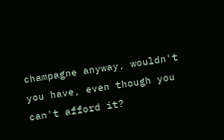champagne anyway, wouldn't you have, even though you can't afford it?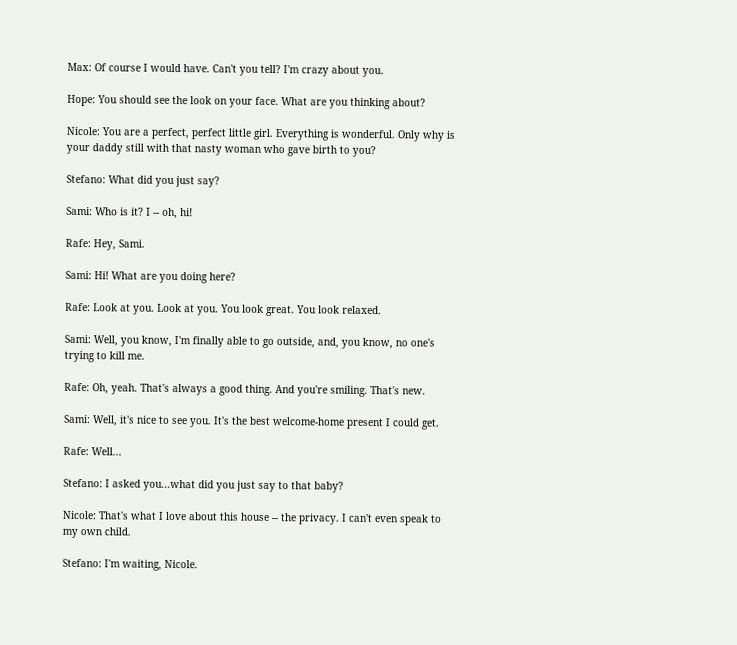Max: Of course I would have. Can't you tell? I'm crazy about you.

Hope: You should see the look on your face. What are you thinking about?

Nicole: You are a perfect, perfect little girl. Everything is wonderful. Only why is your daddy still with that nasty woman who gave birth to you?

Stefano: What did you just say?

Sami: Who is it? I -- oh, hi!

Rafe: Hey, Sami.

Sami: Hi! What are you doing here?

Rafe: Look at you. Look at you. You look great. You look relaxed.

Sami: Well, you know, I'm finally able to go outside, and, you know, no one's trying to kill me.

Rafe: Oh, yeah. That's always a good thing. And you're smiling. That's new.

Sami: Well, it's nice to see you. It's the best welcome-home present I could get.

Rafe: Well...

Stefano: I asked you...what did you just say to that baby?

Nicole: That's what I love about this house -- the privacy. I can't even speak to my own child.

Stefano: I'm waiting, Nicole.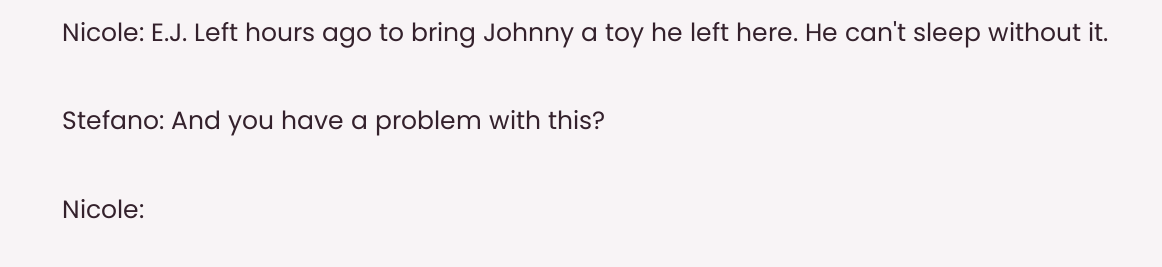Nicole: E.J. Left hours ago to bring Johnny a toy he left here. He can't sleep without it.

Stefano: And you have a problem with this?

Nicole: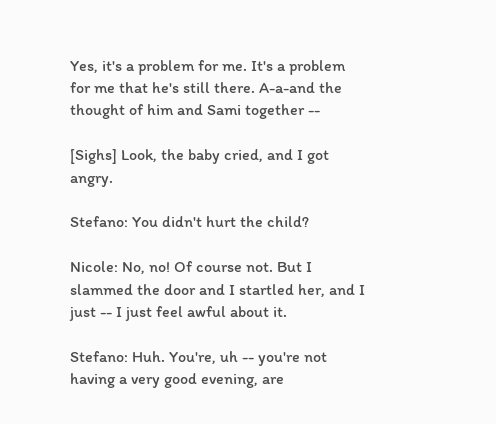Yes, it's a problem for me. It's a problem for me that he's still there. A-a-and the thought of him and Sami together --

[Sighs] Look, the baby cried, and I got angry.

Stefano: You didn't hurt the child?

Nicole: No, no! Of course not. But I slammed the door and I startled her, and I just -- I just feel awful about it.

Stefano: Huh. You're, uh -- you're not having a very good evening, are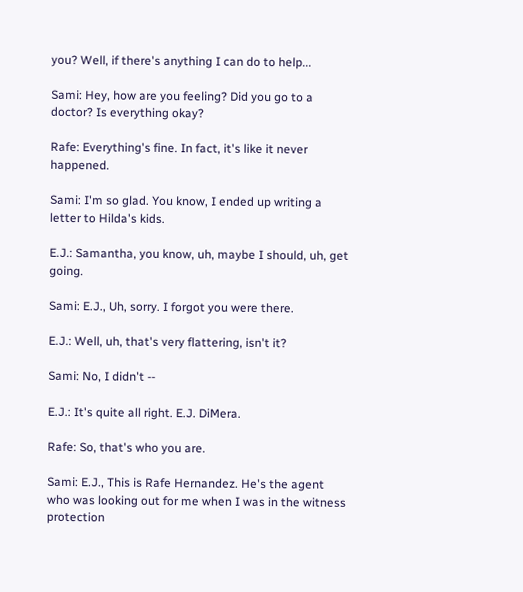you? Well, if there's anything I can do to help...

Sami: Hey, how are you feeling? Did you go to a doctor? Is everything okay?

Rafe: Everything's fine. In fact, it's like it never happened.

Sami: I'm so glad. You know, I ended up writing a letter to Hilda's kids.

E.J.: Samantha, you know, uh, maybe I should, uh, get going.

Sami: E.J., Uh, sorry. I forgot you were there.

E.J.: Well, uh, that's very flattering, isn't it?

Sami: No, I didn't --

E.J.: It's quite all right. E.J. DiMera.

Rafe: So, that's who you are.

Sami: E.J., This is Rafe Hernandez. He's the agent who was looking out for me when I was in the witness protection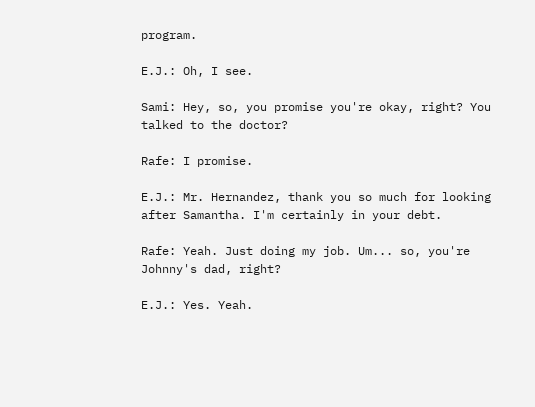program.

E.J.: Oh, I see.

Sami: Hey, so, you promise you're okay, right? You talked to the doctor?

Rafe: I promise.

E.J.: Mr. Hernandez, thank you so much for looking after Samantha. I'm certainly in your debt.

Rafe: Yeah. Just doing my job. Um... so, you're Johnny's dad, right?

E.J.: Yes. Yeah.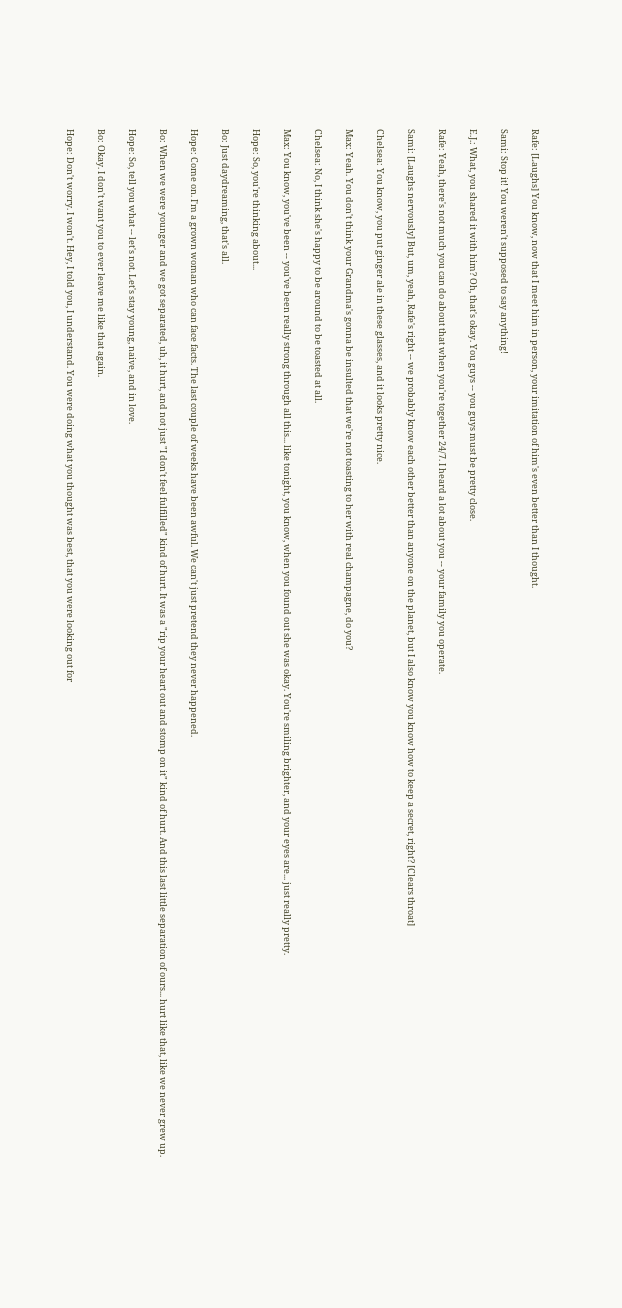Rafe: [Laughs] You know, now that I meet him in person, your imitation of him's even better than I thought.

Sami: Stop it! You weren't supposed to say anything!

E.J.: What, you shared it with him? Oh, that's okay. You guys -- you guys must be pretty close.

Rafe: Yeah, there's not much you can do about that when you're together 24/7. I heard a lot about you -- your family you operate.

Sami: [Laughs nervously] But, um, yeah, Rafe's right -- we probably know each other better than anyone on the planet, but I also know you know how to keep a secret, right? [Clears throat]

Chelsea: You know, you put ginger ale in these glasses, and it looks pretty nice.

Max: Yeah. You don't think your Grandma's gonna be insulted that we're not toasting to her with real champagne, do you?

Chelsea: No, I think she's happy to be around to be toasted at all.

Max: You know, you've been -- you've been really strong through all this... like tonight, you know, when you found out she was okay. You're smiling brighter, and your eyes are... just really pretty.

Hope: So, you're thinking about...

Bo: Just daydreaming, that's all.

Hope: Come on. I'm a grown woman who can face facts. The last couple of weeks have been awful. We can't just pretend they never happened.

Bo: When we were younger and we got separated, uh, it hurt, and not just "I don't feel fulfilled" kind of hurt. It was a "rip your heart out and stomp on it" kind of hurt. And this last little separation of ours... hurt like that, like we never grew up.

Hope: So, tell you what -- let's not. Let's stay young, naive, and in love.

Bo: Okay. I don't want you to ever leave me like that again.

Hope: Don't worry. I won't. Hey, I told you, I understand. You were doing what you thought was best, that you were looking out for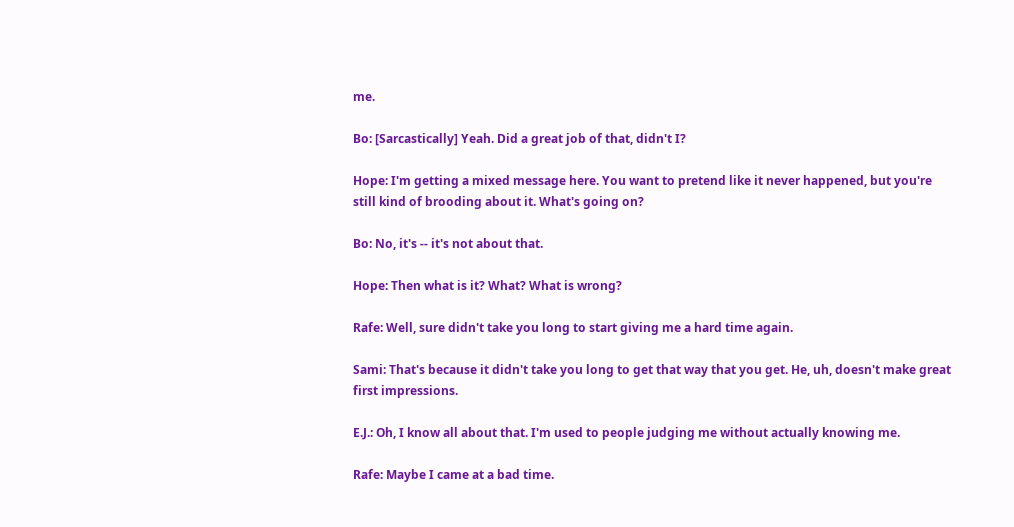me.

Bo: [Sarcastically] Yeah. Did a great job of that, didn't I?

Hope: I'm getting a mixed message here. You want to pretend like it never happened, but you're still kind of brooding about it. What's going on?

Bo: No, it's -- it's not about that.

Hope: Then what is it? What? What is wrong?

Rafe: Well, sure didn't take you long to start giving me a hard time again.

Sami: That's because it didn't take you long to get that way that you get. He, uh, doesn't make great first impressions.

E.J.: Oh, I know all about that. I'm used to people judging me without actually knowing me.

Rafe: Maybe I came at a bad time.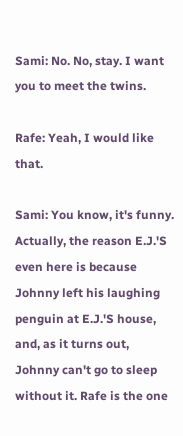Sami: No. No, stay. I want you to meet the twins.

Rafe: Yeah, I would like that.

Sami: You know, it's funny. Actually, the reason E.J.'S even here is because Johnny left his laughing penguin at E.J.'S house, and, as it turns out, Johnny can't go to sleep without it. Rafe is the one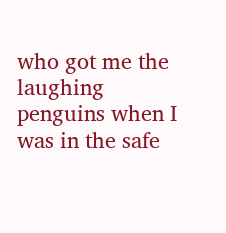who got me the laughing penguins when I was in the safe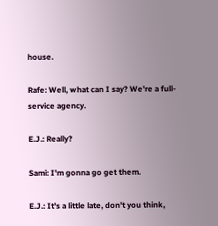house.

Rafe: Well, what can I say? We're a full-service agency.

E.J.: Really?

Sami: I'm gonna go get them.

E.J.: It's a little late, don't you think,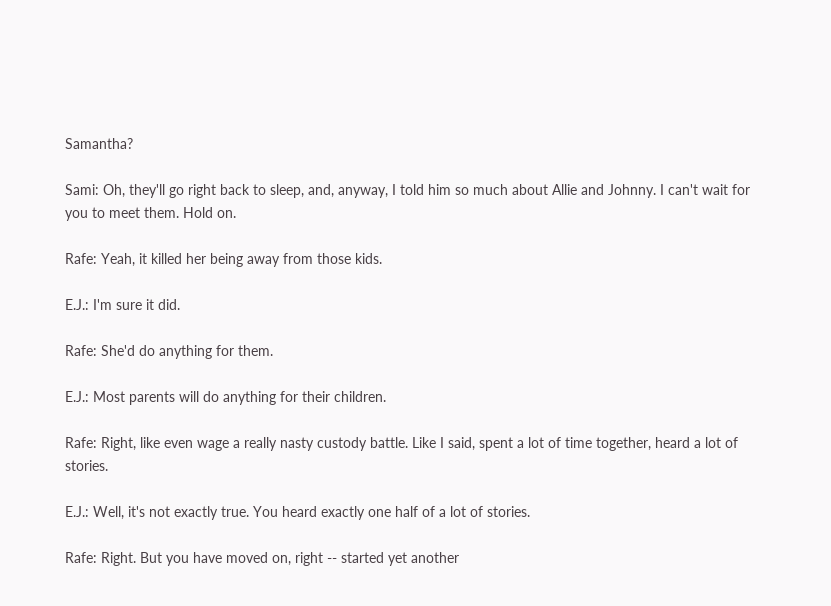Samantha?

Sami: Oh, they'll go right back to sleep, and, anyway, I told him so much about Allie and Johnny. I can't wait for you to meet them. Hold on.

Rafe: Yeah, it killed her being away from those kids.

E.J.: I'm sure it did.

Rafe: She'd do anything for them.

E.J.: Most parents will do anything for their children.

Rafe: Right, like even wage a really nasty custody battle. Like I said, spent a lot of time together, heard a lot of stories.

E.J.: Well, it's not exactly true. You heard exactly one half of a lot of stories.

Rafe: Right. But you have moved on, right -- started yet another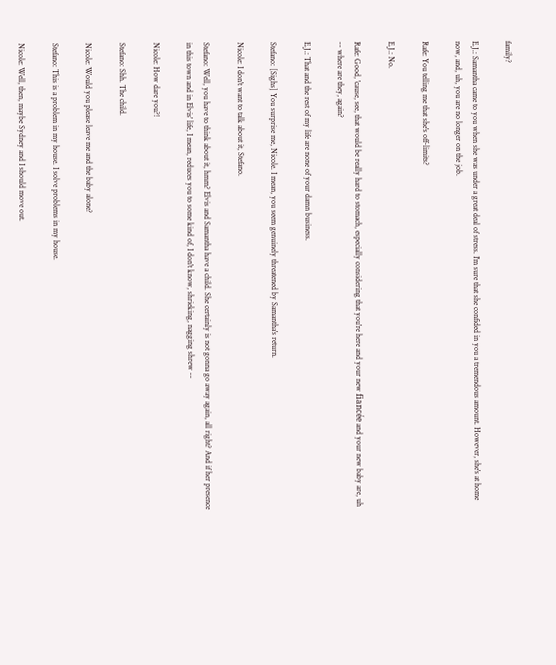family?

E.J.: Samantha came to you when she was under a great deal of stress. I'm sure that she confided in you a tremendous amount. However, she's at home now, and, uh, you are no longer on the job.

Rafe: You telling me that she's off-limits?

E.J.: No.

Rafe: Good, 'cause, see, that would be really hard to stomach, especially considering that you're here and your new fiancée and your new baby are, uh -- where are they, again?

E.J.: That and the rest of my life are none of your damn business.

Stefano: [Sighs] You surprise me, Nicole. I mean, you seem genuinely threatened by Samantha's return.

Nicole: I don't want to talk about it, Stefano.

Stefano: Well, you have to think about it, hmm? Elvis and Samantha have a child. She certainly is not gonna go away again, all right? And if her presence in this town and in Elvis' life, I mean, reduces you to some kind of, I don't know, shrieking, nagging shrew --

Nicole: How dare you?!

Stefano: Shh. The child.

Nicole: Would you please leave me and the baby alone?

Stefano: This is a problem in my house. I solve problems in my house.

Nicole: Well, then, maybe Sydney and I should move out.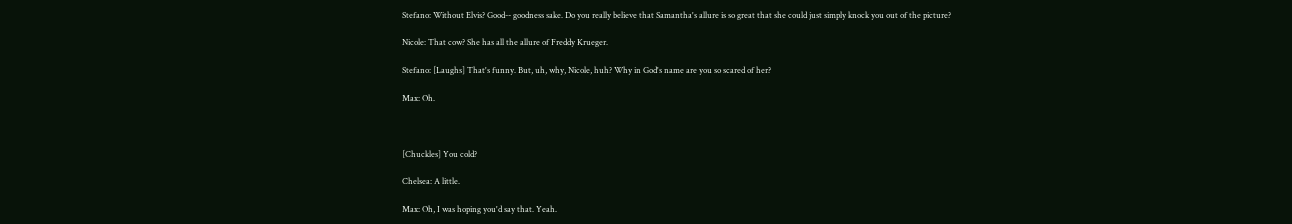Stefano: Without Elvis? Good-- goodness sake. Do you really believe that Samantha's allure is so great that she could just simply knock you out of the picture?

Nicole: That cow? She has all the allure of Freddy Krueger.

Stefano: [Laughs] That's funny. But, uh, why, Nicole, huh? Why in God's name are you so scared of her?

Max: Oh.



[Chuckles] You cold?

Chelsea: A little.

Max: Oh, I was hoping you'd say that. Yeah.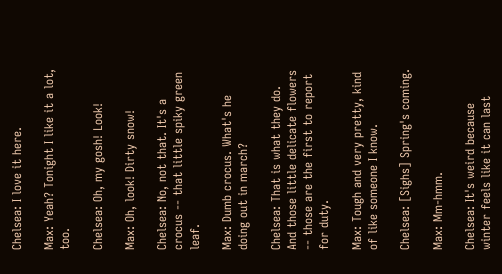Chelsea: I love it here.

Max: Yeah? Tonight I like it a lot, too.

Chelsea: Oh, my gosh! Look!

Max: Oh, look! Dirty snow!

Chelsea: No, not that. It's a crocus -- that little spiky green leaf.

Max: Dumb crocus. What's he doing out in march?

Chelsea: That is what they do. And those little delicate flowers -- those are the first to report for duty.

Max: Tough and very pretty, kind of like someone I know.

Chelsea: [Sighs] Spring's coming.

Max: Mm-hmm.

Chelsea: It's weird because winter feels like it can last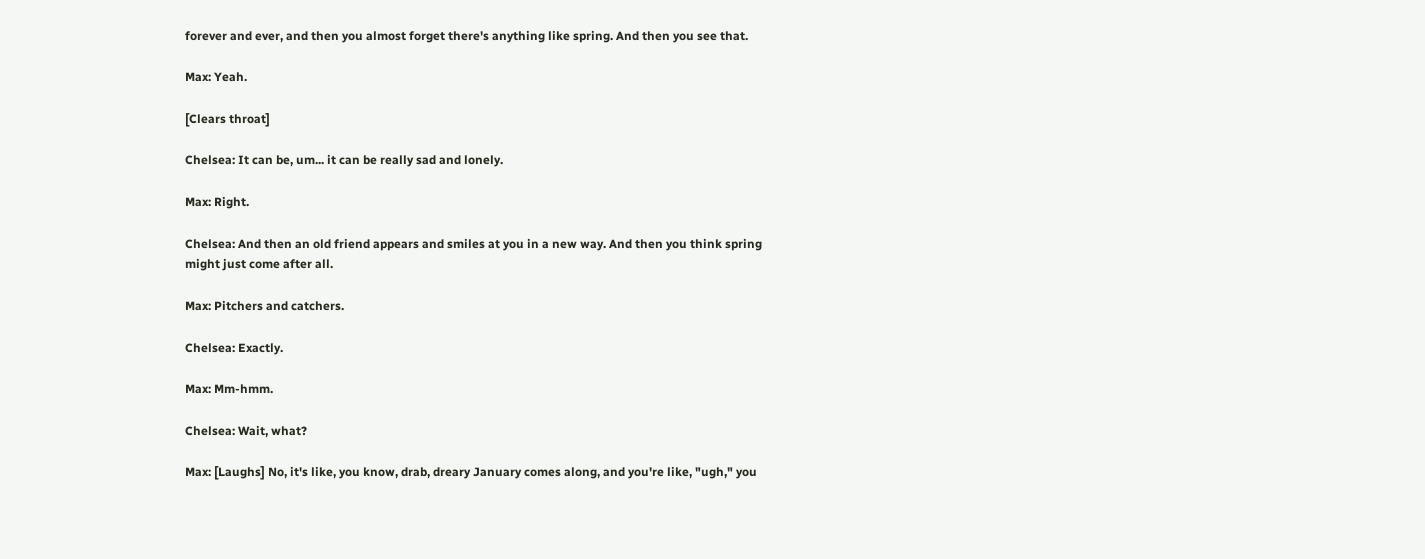forever and ever, and then you almost forget there's anything like spring. And then you see that.

Max: Yeah.

[Clears throat]

Chelsea: It can be, um... it can be really sad and lonely.

Max: Right.

Chelsea: And then an old friend appears and smiles at you in a new way. And then you think spring might just come after all.

Max: Pitchers and catchers.

Chelsea: Exactly.

Max: Mm-hmm.

Chelsea: Wait, what?

Max: [Laughs] No, it's like, you know, drab, dreary January comes along, and you're like, "ugh," you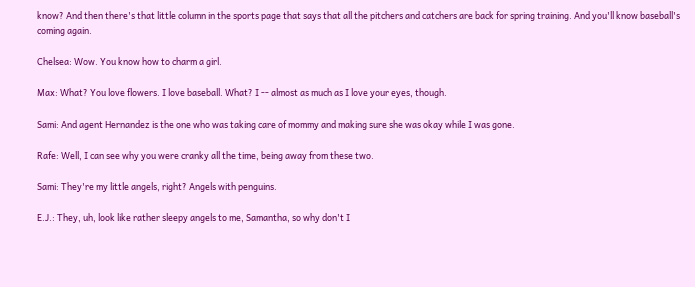know? And then there's that little column in the sports page that says that all the pitchers and catchers are back for spring training. And you'll know baseball's coming again.

Chelsea: Wow. You know how to charm a girl.

Max: What? You love flowers. I love baseball. What? I -- almost as much as I love your eyes, though.

Sami: And agent Hernandez is the one who was taking care of mommy and making sure she was okay while I was gone.

Rafe: Well, I can see why you were cranky all the time, being away from these two.

Sami: They're my little angels, right? Angels with penguins.

E.J.: They, uh, look like rather sleepy angels to me, Samantha, so why don't I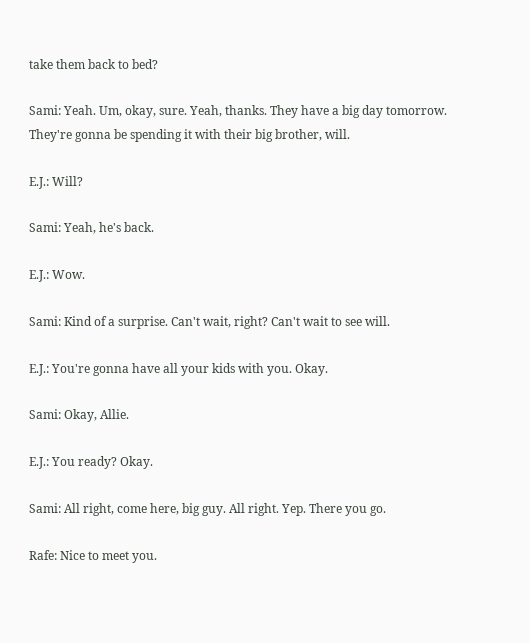take them back to bed?

Sami: Yeah. Um, okay, sure. Yeah, thanks. They have a big day tomorrow. They're gonna be spending it with their big brother, will.

E.J.: Will?

Sami: Yeah, he's back.

E.J.: Wow.

Sami: Kind of a surprise. Can't wait, right? Can't wait to see will.

E.J.: You're gonna have all your kids with you. Okay.

Sami: Okay, Allie.

E.J.: You ready? Okay.

Sami: All right, come here, big guy. All right. Yep. There you go.

Rafe: Nice to meet you.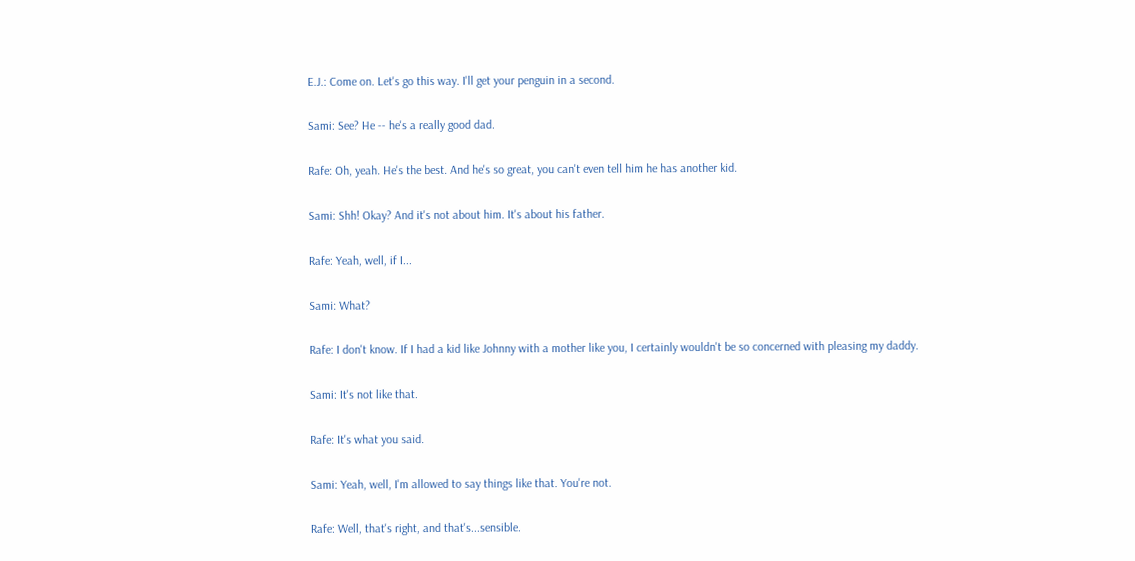E.J.: Come on. Let's go this way. I'll get your penguin in a second.

Sami: See? He -- he's a really good dad.

Rafe: Oh, yeah. He's the best. And he's so great, you can't even tell him he has another kid.

Sami: Shh! Okay? And it's not about him. It's about his father.

Rafe: Yeah, well, if I...

Sami: What?

Rafe: I don't know. If I had a kid like Johnny with a mother like you, I certainly wouldn't be so concerned with pleasing my daddy.

Sami: It's not like that.

Rafe: It's what you said.

Sami: Yeah, well, I'm allowed to say things like that. You're not.

Rafe: Well, that's right, and that's...sensible.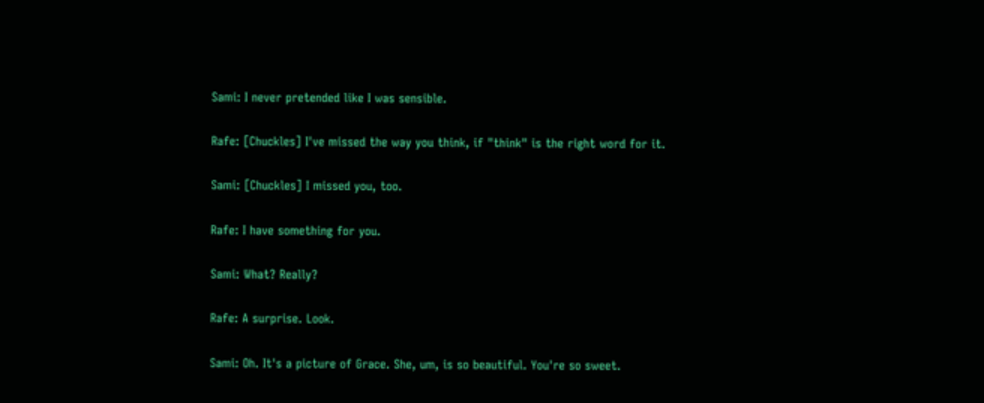Sami: I never pretended like I was sensible.

Rafe: [Chuckles] I've missed the way you think, if "think" is the right word for it.

Sami: [Chuckles] I missed you, too.

Rafe: I have something for you.

Sami: What? Really?

Rafe: A surprise. Look.

Sami: Oh. It's a picture of Grace. She, um, is so beautiful. You're so sweet.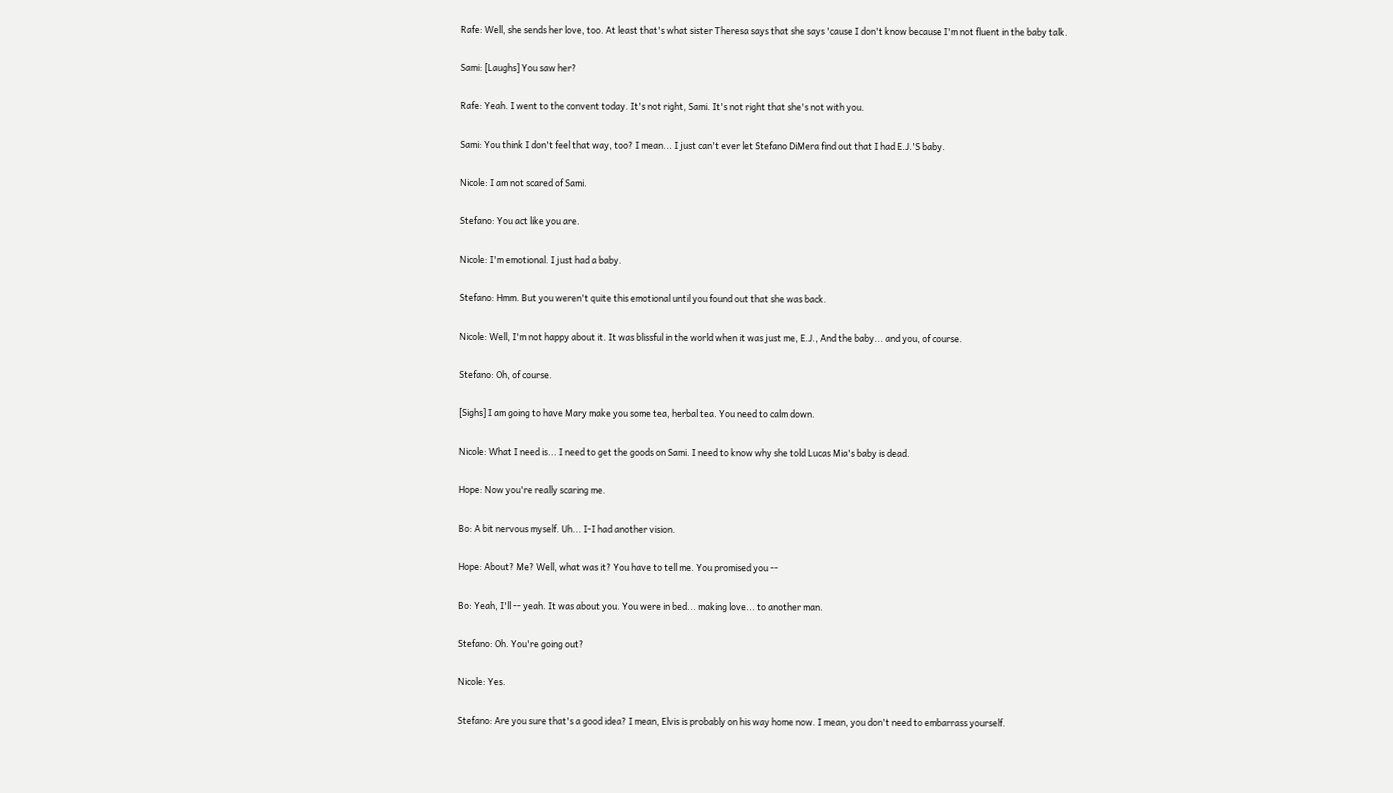Rafe: Well, she sends her love, too. At least that's what sister Theresa says that she says 'cause I don't know because I'm not fluent in the baby talk.

Sami: [Laughs] You saw her?

Rafe: Yeah. I went to the convent today. It's not right, Sami. It's not right that she's not with you.

Sami: You think I don't feel that way, too? I mean... I just can't ever let Stefano DiMera find out that I had E.J.'S baby.

Nicole: I am not scared of Sami.

Stefano: You act like you are.

Nicole: I'm emotional. I just had a baby.

Stefano: Hmm. But you weren't quite this emotional until you found out that she was back.

Nicole: Well, I'm not happy about it. It was blissful in the world when it was just me, E.J., And the baby... and you, of course.

Stefano: Oh, of course.

[Sighs] I am going to have Mary make you some tea, herbal tea. You need to calm down.

Nicole: What I need is... I need to get the goods on Sami. I need to know why she told Lucas Mia's baby is dead.

Hope: Now you're really scaring me.

Bo: A bit nervous myself. Uh... I-I had another vision.

Hope: About? Me? Well, what was it? You have to tell me. You promised you --

Bo: Yeah, I'll -- yeah. It was about you. You were in bed... making love... to another man.

Stefano: Oh. You're going out?

Nicole: Yes.

Stefano: Are you sure that's a good idea? I mean, Elvis is probably on his way home now. I mean, you don't need to embarrass yourself.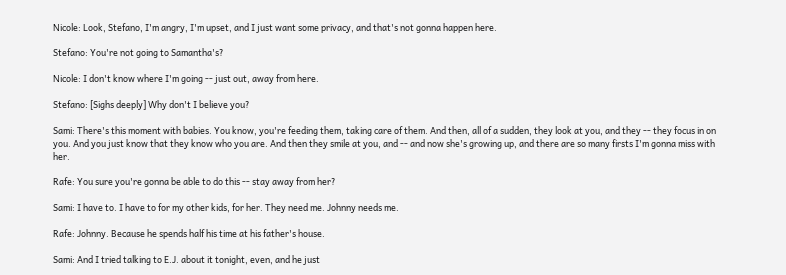Nicole: Look, Stefano, I'm angry, I'm upset, and I just want some privacy, and that's not gonna happen here.

Stefano: You're not going to Samantha's?

Nicole: I don't know where I'm going -- just out, away from here.

Stefano: [Sighs deeply] Why don't I believe you?

Sami: There's this moment with babies. You know, you're feeding them, taking care of them. And then, all of a sudden, they look at you, and they -- they focus in on you. And you just know that they know who you are. And then they smile at you, and -- and now she's growing up, and there are so many firsts I'm gonna miss with her.

Rafe: You sure you're gonna be able to do this -- stay away from her?

Sami: I have to. I have to for my other kids, for her. They need me. Johnny needs me.

Rafe: Johnny. Because he spends half his time at his father's house.

Sami: And I tried talking to E.J. about it tonight, even, and he just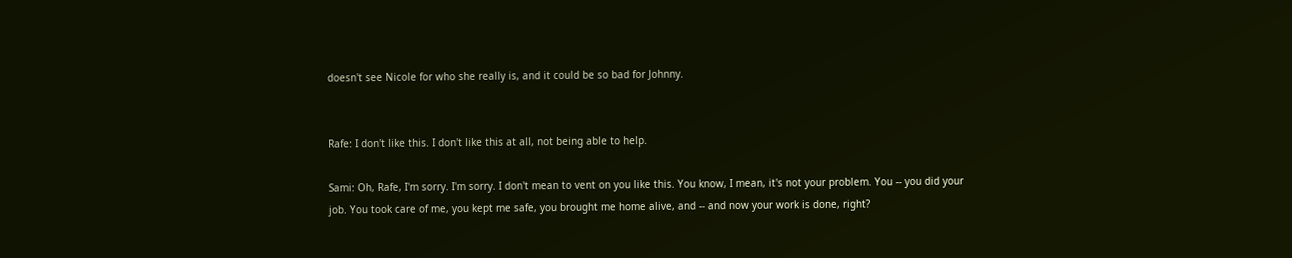doesn't see Nicole for who she really is, and it could be so bad for Johnny.


Rafe: I don't like this. I don't like this at all, not being able to help.

Sami: Oh, Rafe, I'm sorry. I'm sorry. I don't mean to vent on you like this. You know, I mean, it's not your problem. You -- you did your job. You took care of me, you kept me safe, you brought me home alive, and -- and now your work is done, right?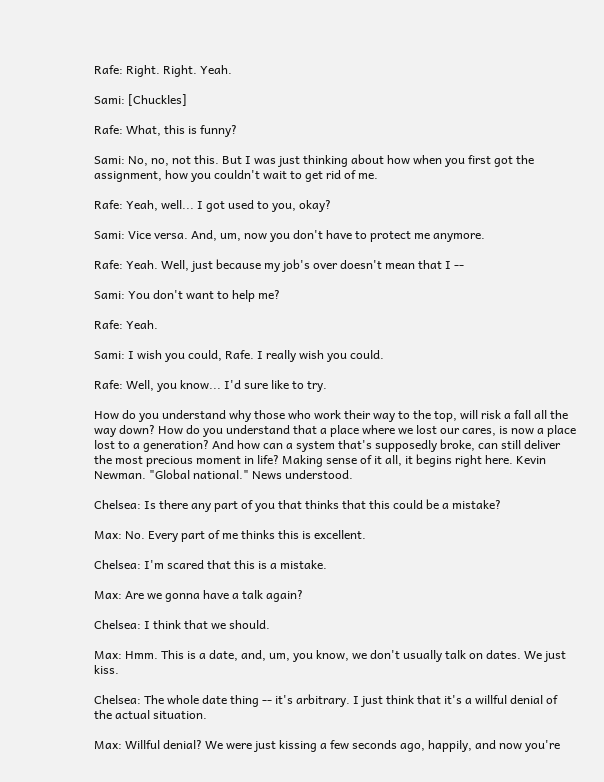Rafe: Right. Right. Yeah.

Sami: [Chuckles]

Rafe: What, this is funny?

Sami: No, no, not this. But I was just thinking about how when you first got the assignment, how you couldn't wait to get rid of me.

Rafe: Yeah, well... I got used to you, okay?

Sami: Vice versa. And, um, now you don't have to protect me anymore.

Rafe: Yeah. Well, just because my job's over doesn't mean that I --

Sami: You don't want to help me?

Rafe: Yeah.

Sami: I wish you could, Rafe. I really wish you could.

Rafe: Well, you know... I'd sure like to try.

How do you understand why those who work their way to the top, will risk a fall all the way down? How do you understand that a place where we lost our cares, is now a place lost to a generation? And how can a system that's supposedly broke, can still deliver the most precious moment in life? Making sense of it all, it begins right here. Kevin Newman. "Global national." News understood.

Chelsea: Is there any part of you that thinks that this could be a mistake?

Max: No. Every part of me thinks this is excellent.

Chelsea: I'm scared that this is a mistake.

Max: Are we gonna have a talk again?

Chelsea: I think that we should.

Max: Hmm. This is a date, and, um, you know, we don't usually talk on dates. We just kiss.

Chelsea: The whole date thing -- it's arbitrary. I just think that it's a willful denial of the actual situation.

Max: Willful denial? We were just kissing a few seconds ago, happily, and now you're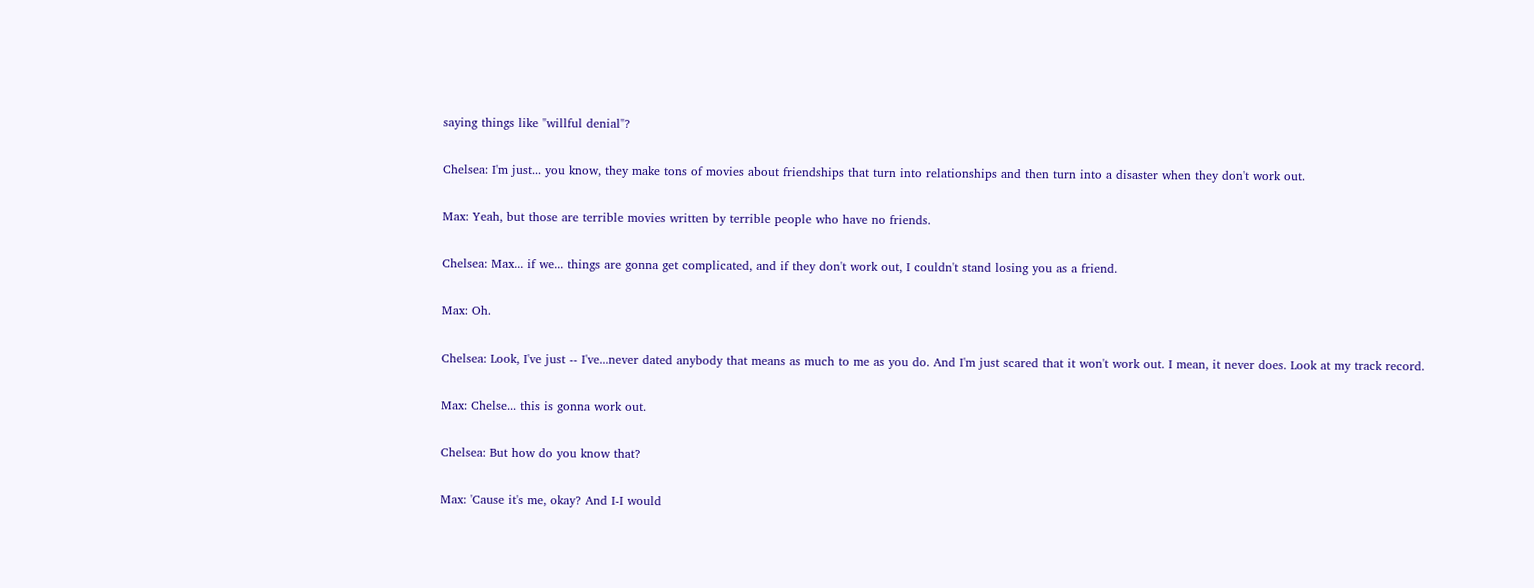saying things like "willful denial"?

Chelsea: I'm just... you know, they make tons of movies about friendships that turn into relationships and then turn into a disaster when they don't work out.

Max: Yeah, but those are terrible movies written by terrible people who have no friends.

Chelsea: Max... if we... things are gonna get complicated, and if they don't work out, I couldn't stand losing you as a friend.

Max: Oh.

Chelsea: Look, I've just -- I've...never dated anybody that means as much to me as you do. And I'm just scared that it won't work out. I mean, it never does. Look at my track record.

Max: Chelse... this is gonna work out.

Chelsea: But how do you know that?

Max: 'Cause it's me, okay? And I-I would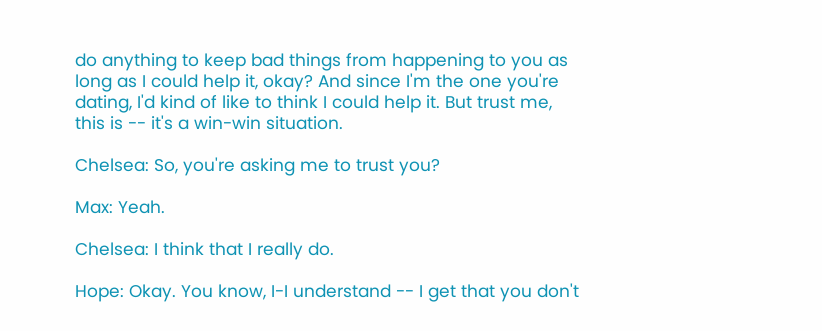do anything to keep bad things from happening to you as long as I could help it, okay? And since I'm the one you're dating, I'd kind of like to think I could help it. But trust me, this is -- it's a win-win situation.

Chelsea: So, you're asking me to trust you?

Max: Yeah.

Chelsea: I think that I really do.

Hope: Okay. You know, I-I understand -- I get that you don't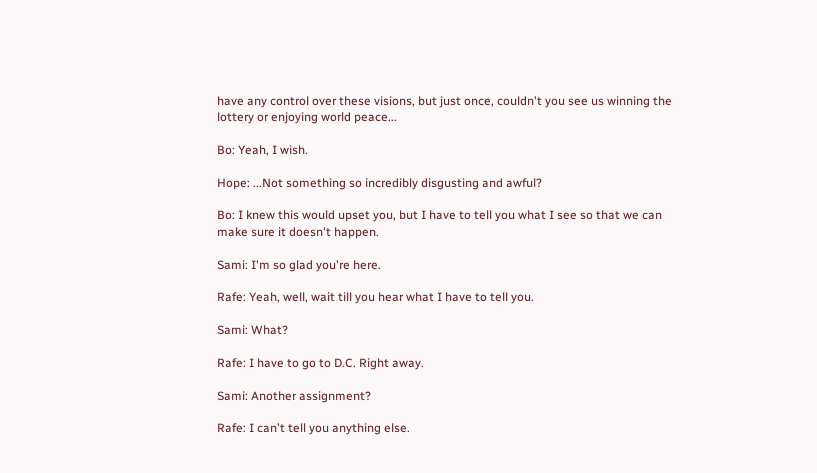have any control over these visions, but just once, couldn't you see us winning the lottery or enjoying world peace...

Bo: Yeah, I wish.

Hope: ...Not something so incredibly disgusting and awful?

Bo: I knew this would upset you, but I have to tell you what I see so that we can make sure it doesn't happen.

Sami: I'm so glad you're here.

Rafe: Yeah, well, wait till you hear what I have to tell you.

Sami: What?

Rafe: I have to go to D.C. Right away.

Sami: Another assignment?

Rafe: I can't tell you anything else.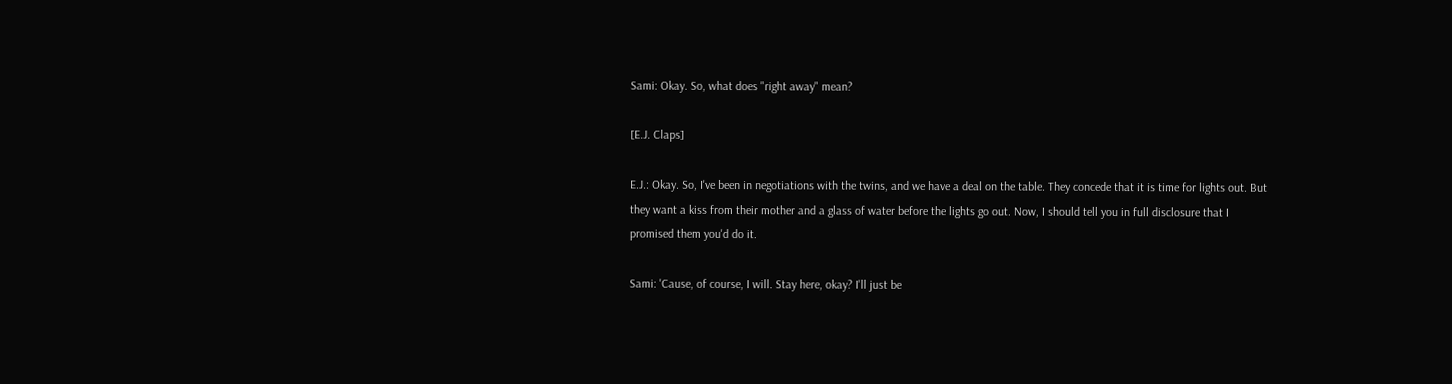Sami: Okay. So, what does "right away" mean?

[E.J. Claps]

E.J.: Okay. So, I've been in negotiations with the twins, and we have a deal on the table. They concede that it is time for lights out. But they want a kiss from their mother and a glass of water before the lights go out. Now, I should tell you in full disclosure that I promised them you'd do it.

Sami: 'Cause, of course, I will. Stay here, okay? I'll just be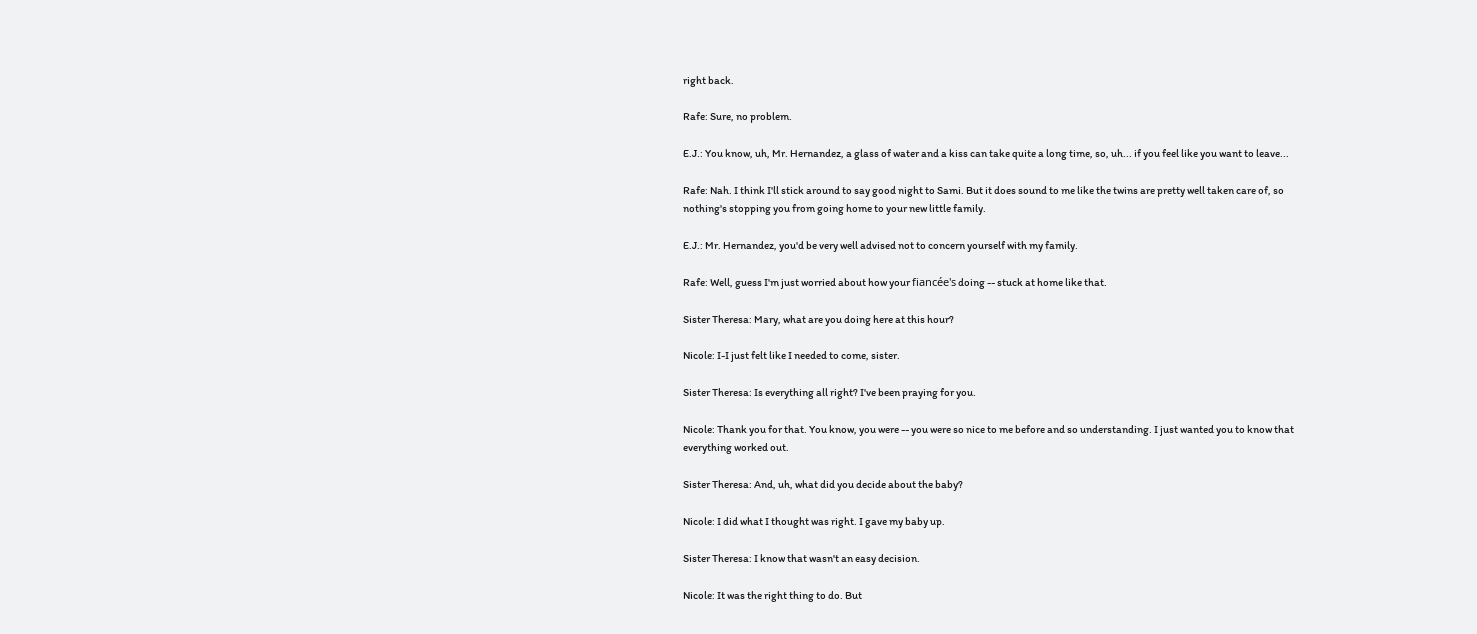right back.

Rafe: Sure, no problem.

E.J.: You know, uh, Mr. Hernandez, a glass of water and a kiss can take quite a long time, so, uh... if you feel like you want to leave...

Rafe: Nah. I think I'll stick around to say good night to Sami. But it does sound to me like the twins are pretty well taken care of, so nothing's stopping you from going home to your new little family.

E.J.: Mr. Hernandez, you'd be very well advised not to concern yourself with my family.

Rafe: Well, guess I'm just worried about how your fiancée's doing -- stuck at home like that.

Sister Theresa: Mary, what are you doing here at this hour?

Nicole: I-I just felt like I needed to come, sister.

Sister Theresa: Is everything all right? I've been praying for you.

Nicole: Thank you for that. You know, you were -- you were so nice to me before and so understanding. I just wanted you to know that everything worked out.

Sister Theresa: And, uh, what did you decide about the baby?

Nicole: I did what I thought was right. I gave my baby up.

Sister Theresa: I know that wasn't an easy decision.

Nicole: It was the right thing to do. But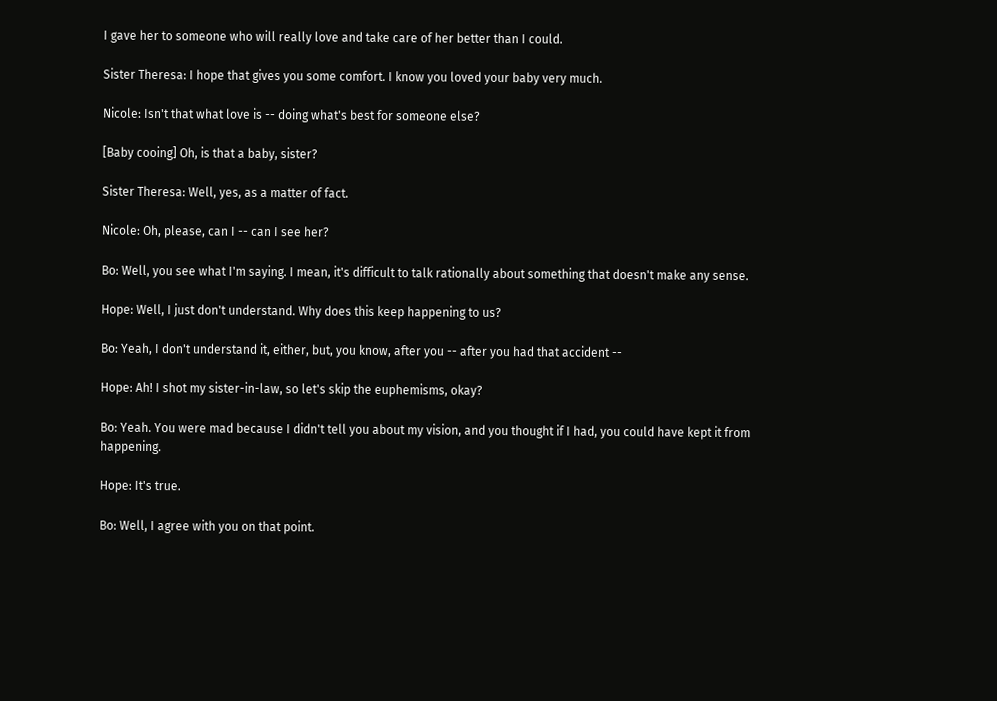I gave her to someone who will really love and take care of her better than I could.

Sister Theresa: I hope that gives you some comfort. I know you loved your baby very much.

Nicole: Isn't that what love is -- doing what's best for someone else?

[Baby cooing] Oh, is that a baby, sister?

Sister Theresa: Well, yes, as a matter of fact.

Nicole: Oh, please, can I -- can I see her?

Bo: Well, you see what I'm saying. I mean, it's difficult to talk rationally about something that doesn't make any sense.

Hope: Well, I just don't understand. Why does this keep happening to us?

Bo: Yeah, I don't understand it, either, but, you know, after you -- after you had that accident --

Hope: Ah! I shot my sister-in-law, so let's skip the euphemisms, okay?

Bo: Yeah. You were mad because I didn't tell you about my vision, and you thought if I had, you could have kept it from happening.

Hope: It's true.

Bo: Well, I agree with you on that point.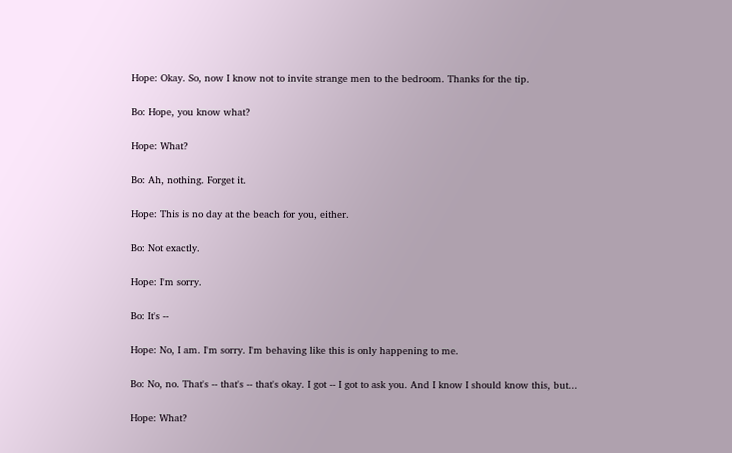Hope: Okay. So, now I know not to invite strange men to the bedroom. Thanks for the tip.

Bo: Hope, you know what?

Hope: What?

Bo: Ah, nothing. Forget it.

Hope: This is no day at the beach for you, either.

Bo: Not exactly.

Hope: I'm sorry.

Bo: It's --

Hope: No, I am. I'm sorry. I'm behaving like this is only happening to me.

Bo: No, no. That's -- that's -- that's okay. I got -- I got to ask you. And I know I should know this, but...

Hope: What?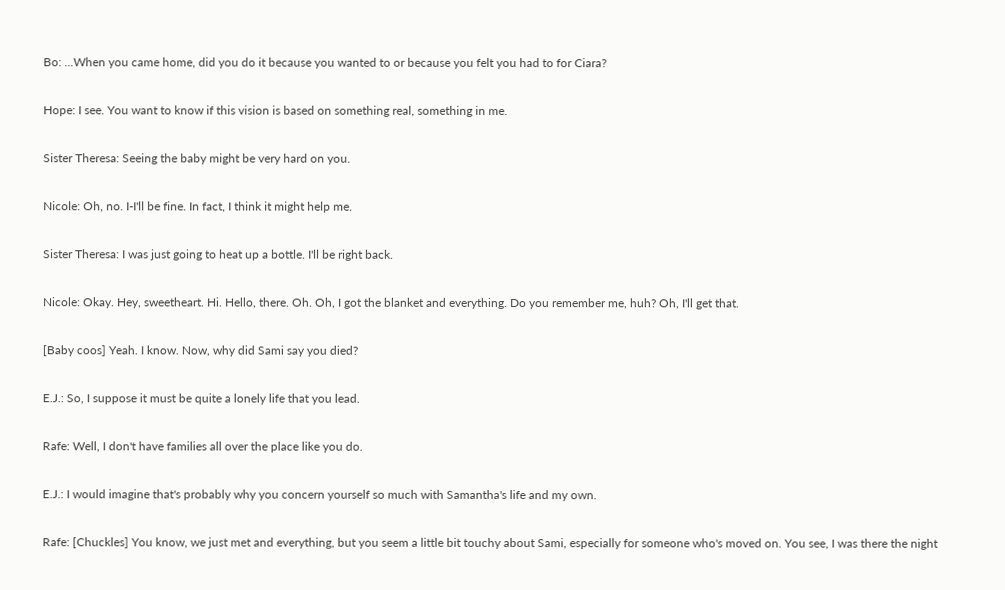Bo: ...When you came home, did you do it because you wanted to or because you felt you had to for Ciara?

Hope: I see. You want to know if this vision is based on something real, something in me.

Sister Theresa: Seeing the baby might be very hard on you.

Nicole: Oh, no. I-I'll be fine. In fact, I think it might help me.

Sister Theresa: I was just going to heat up a bottle. I'll be right back.

Nicole: Okay. Hey, sweetheart. Hi. Hello, there. Oh. Oh, I got the blanket and everything. Do you remember me, huh? Oh, I'll get that.

[Baby coos] Yeah. I know. Now, why did Sami say you died?

E.J.: So, I suppose it must be quite a lonely life that you lead.

Rafe: Well, I don't have families all over the place like you do.

E.J.: I would imagine that's probably why you concern yourself so much with Samantha's life and my own.

Rafe: [Chuckles] You know, we just met and everything, but you seem a little bit touchy about Sami, especially for someone who's moved on. You see, I was there the night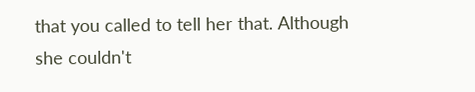that you called to tell her that. Although she couldn't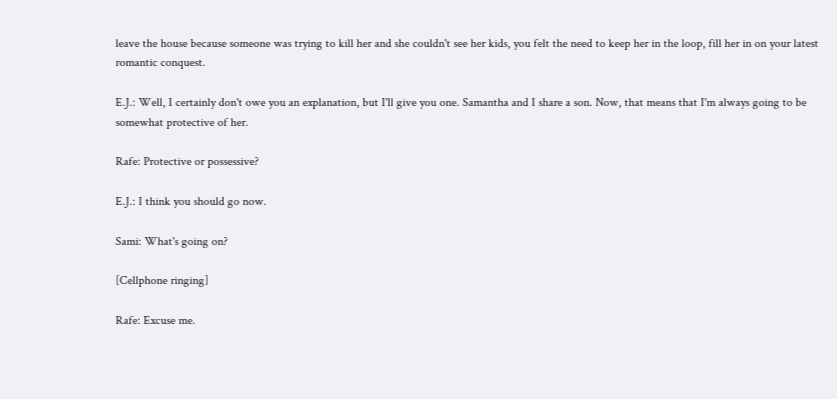leave the house because someone was trying to kill her and she couldn't see her kids, you felt the need to keep her in the loop, fill her in on your latest romantic conquest.

E.J.: Well, I certainly don't owe you an explanation, but I'll give you one. Samantha and I share a son. Now, that means that I'm always going to be somewhat protective of her.

Rafe: Protective or possessive?

E.J.: I think you should go now.

Sami: What's going on?

[Cellphone ringing]

Rafe: Excuse me.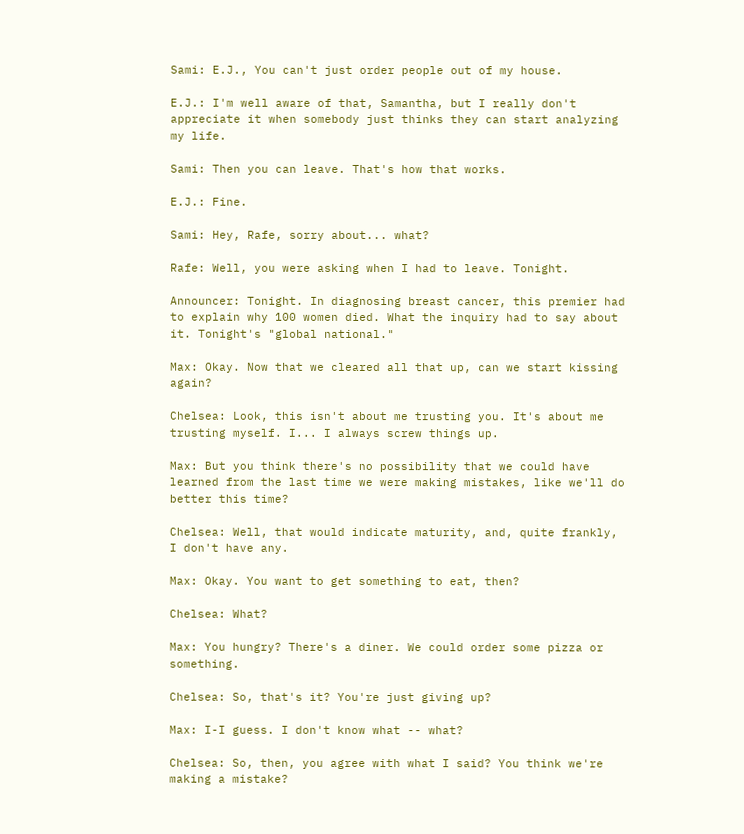Sami: E.J., You can't just order people out of my house.

E.J.: I'm well aware of that, Samantha, but I really don't appreciate it when somebody just thinks they can start analyzing my life.

Sami: Then you can leave. That's how that works.

E.J.: Fine.

Sami: Hey, Rafe, sorry about... what?

Rafe: Well, you were asking when I had to leave. Tonight.

Announcer: Tonight. In diagnosing breast cancer, this premier had to explain why 100 women died. What the inquiry had to say about it. Tonight's "global national."

Max: Okay. Now that we cleared all that up, can we start kissing again?

Chelsea: Look, this isn't about me trusting you. It's about me trusting myself. I... I always screw things up.

Max: But you think there's no possibility that we could have learned from the last time we were making mistakes, like we'll do better this time?

Chelsea: Well, that would indicate maturity, and, quite frankly, I don't have any.

Max: Okay. You want to get something to eat, then?

Chelsea: What?

Max: You hungry? There's a diner. We could order some pizza or something.

Chelsea: So, that's it? You're just giving up?

Max: I-I guess. I don't know what -- what?

Chelsea: So, then, you agree with what I said? You think we're making a mistake?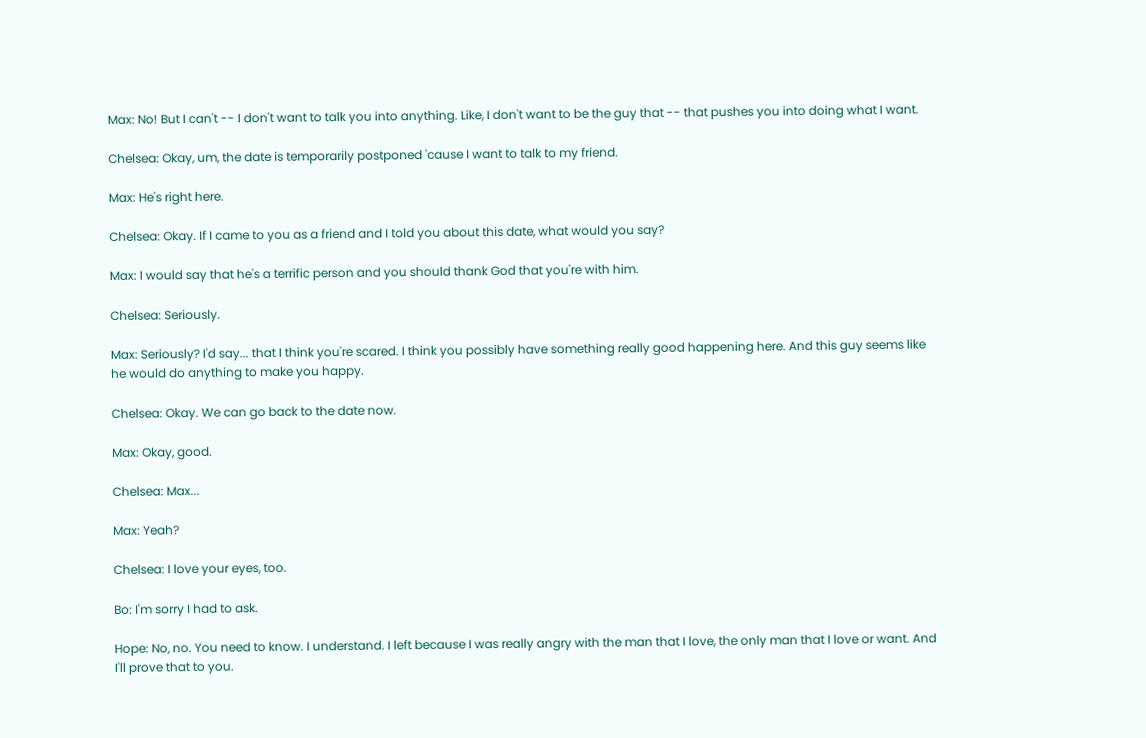Max: No! But I can't -- I don't want to talk you into anything. Like, I don't want to be the guy that -- that pushes you into doing what I want.

Chelsea: Okay, um, the date is temporarily postponed 'cause I want to talk to my friend.

Max: He's right here.

Chelsea: Okay. If I came to you as a friend and I told you about this date, what would you say?

Max: I would say that he's a terrific person and you should thank God that you're with him.

Chelsea: Seriously.

Max: Seriously? I'd say... that I think you're scared. I think you possibly have something really good happening here. And this guy seems like he would do anything to make you happy.

Chelsea: Okay. We can go back to the date now.

Max: Okay, good.

Chelsea: Max...

Max: Yeah?

Chelsea: I love your eyes, too.

Bo: I'm sorry I had to ask.

Hope: No, no. You need to know. I understand. I left because I was really angry with the man that I love, the only man that I love or want. And I'll prove that to you.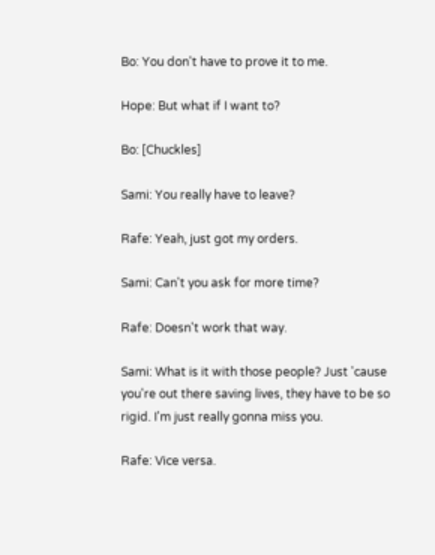Bo: You don't have to prove it to me.

Hope: But what if I want to?

Bo: [Chuckles]

Sami: You really have to leave?

Rafe: Yeah, just got my orders.

Sami: Can't you ask for more time?

Rafe: Doesn't work that way.

Sami: What is it with those people? Just 'cause you're out there saving lives, they have to be so rigid. I'm just really gonna miss you.

Rafe: Vice versa.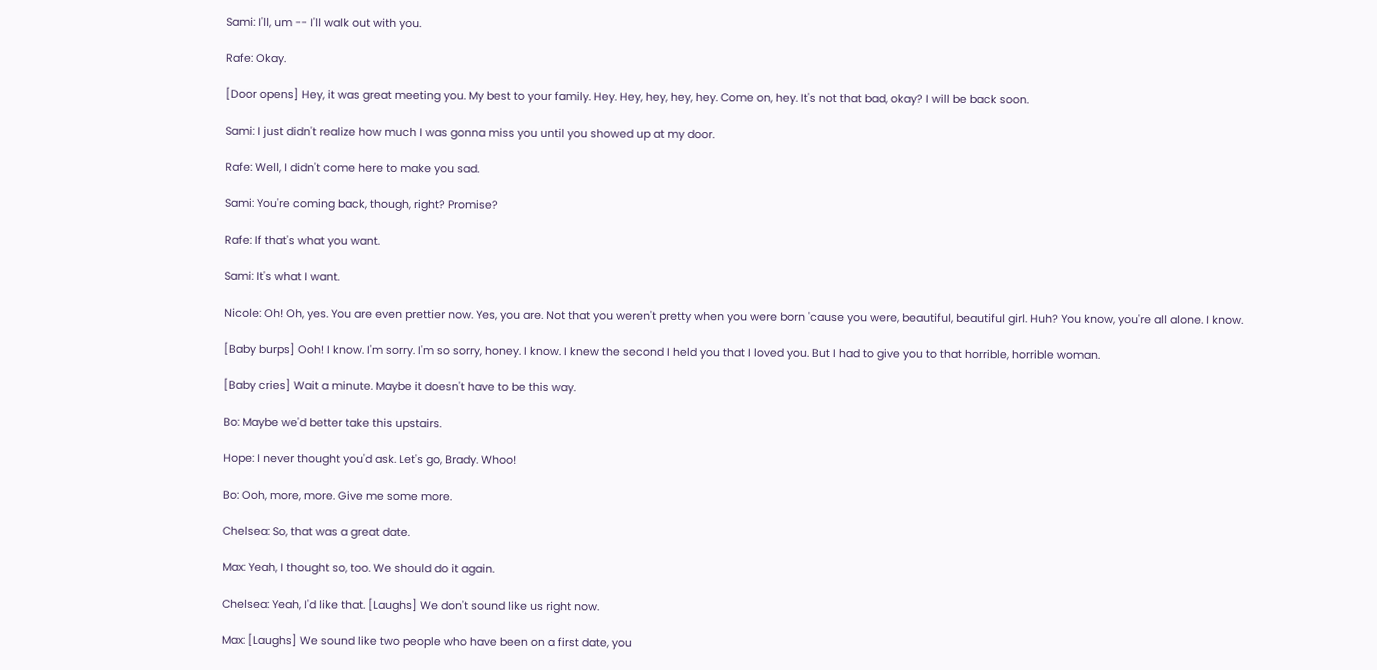Sami: I'll, um -- I'll walk out with you.

Rafe: Okay.

[Door opens] Hey, it was great meeting you. My best to your family. Hey. Hey, hey, hey, hey. Come on, hey. It's not that bad, okay? I will be back soon.

Sami: I just didn't realize how much I was gonna miss you until you showed up at my door.

Rafe: Well, I didn't come here to make you sad.

Sami: You're coming back, though, right? Promise?

Rafe: If that's what you want.

Sami: It's what I want.

Nicole: Oh! Oh, yes. You are even prettier now. Yes, you are. Not that you weren't pretty when you were born 'cause you were, beautiful, beautiful girl. Huh? You know, you're all alone. I know.

[Baby burps] Ooh! I know. I'm sorry. I'm so sorry, honey. I know. I knew the second I held you that I loved you. But I had to give you to that horrible, horrible woman.

[Baby cries] Wait a minute. Maybe it doesn't have to be this way.

Bo: Maybe we'd better take this upstairs.

Hope: I never thought you'd ask. Let's go, Brady. Whoo!

Bo: Ooh, more, more. Give me some more.

Chelsea: So, that was a great date.

Max: Yeah, I thought so, too. We should do it again.

Chelsea: Yeah, I'd like that. [Laughs] We don't sound like us right now.

Max: [Laughs] We sound like two people who have been on a first date, you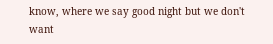know, where we say good night but we don't want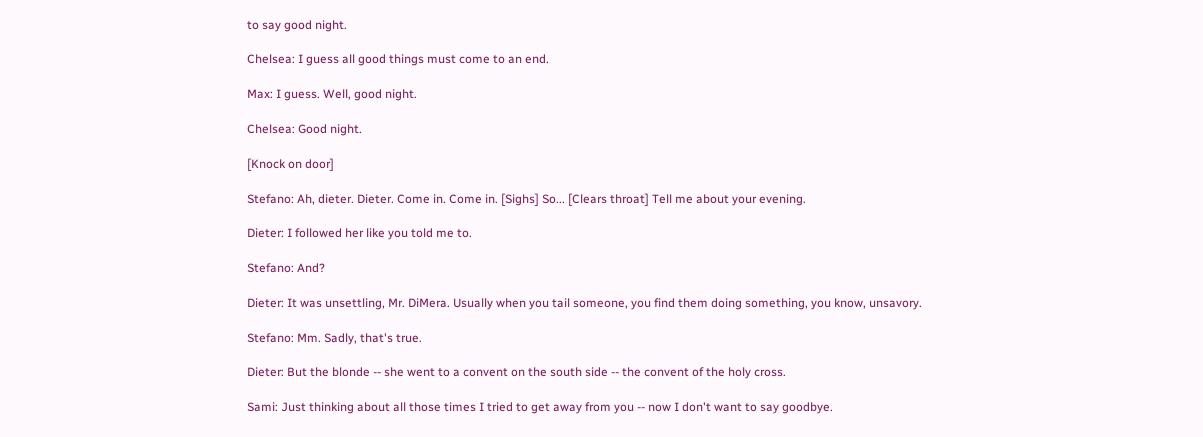to say good night.

Chelsea: I guess all good things must come to an end.

Max: I guess. Well, good night.

Chelsea: Good night.

[Knock on door]

Stefano: Ah, dieter. Dieter. Come in. Come in. [Sighs] So... [Clears throat] Tell me about your evening.

Dieter: I followed her like you told me to.

Stefano: And?

Dieter: It was unsettling, Mr. DiMera. Usually when you tail someone, you find them doing something, you know, unsavory.

Stefano: Mm. Sadly, that's true.

Dieter: But the blonde -- she went to a convent on the south side -- the convent of the holy cross.

Sami: Just thinking about all those times I tried to get away from you -- now I don't want to say goodbye.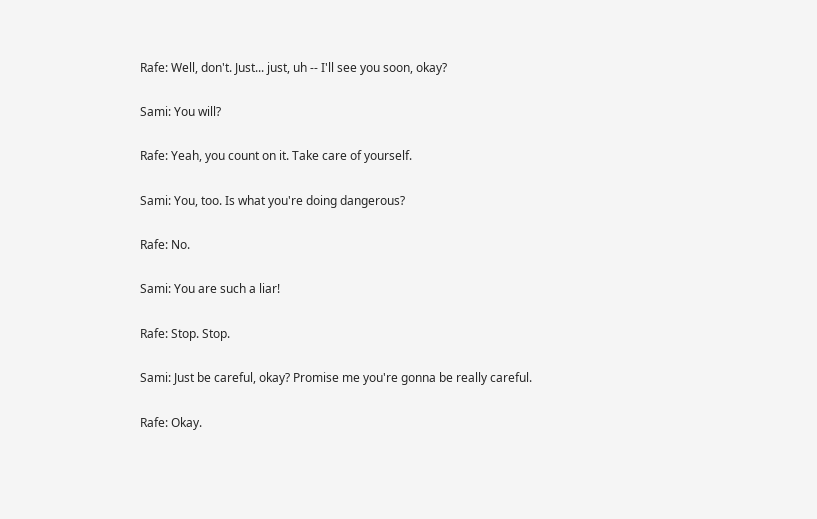Rafe: Well, don't. Just... just, uh -- I'll see you soon, okay?

Sami: You will?

Rafe: Yeah, you count on it. Take care of yourself.

Sami: You, too. Is what you're doing dangerous?

Rafe: No.

Sami: You are such a liar!

Rafe: Stop. Stop.

Sami: Just be careful, okay? Promise me you're gonna be really careful.

Rafe: Okay.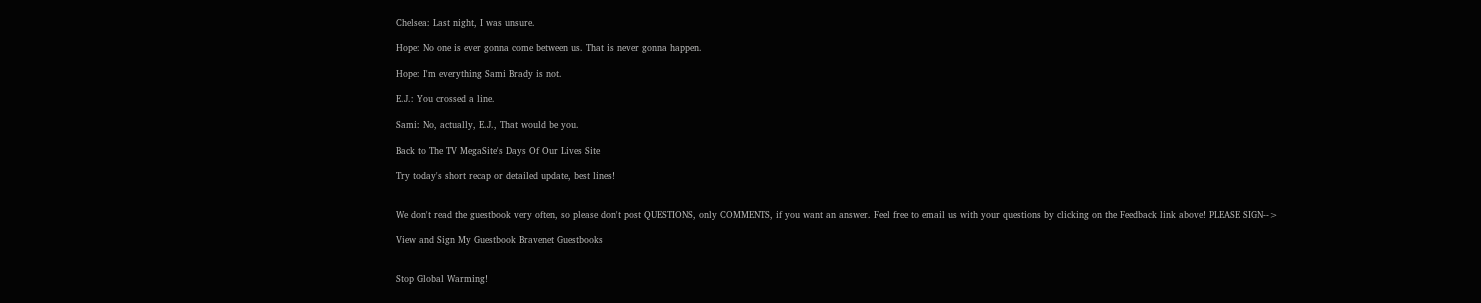Chelsea: Last night, I was unsure.

Hope: No one is ever gonna come between us. That is never gonna happen.

Hope: I'm everything Sami Brady is not.

E.J.: You crossed a line.

Sami: No, actually, E.J., That would be you.

Back to The TV MegaSite's Days Of Our Lives Site

Try today's short recap or detailed update, best lines!


We don't read the guestbook very often, so please don't post QUESTIONS, only COMMENTS, if you want an answer. Feel free to email us with your questions by clicking on the Feedback link above! PLEASE SIGN-->

View and Sign My Guestbook Bravenet Guestbooks


Stop Global Warming!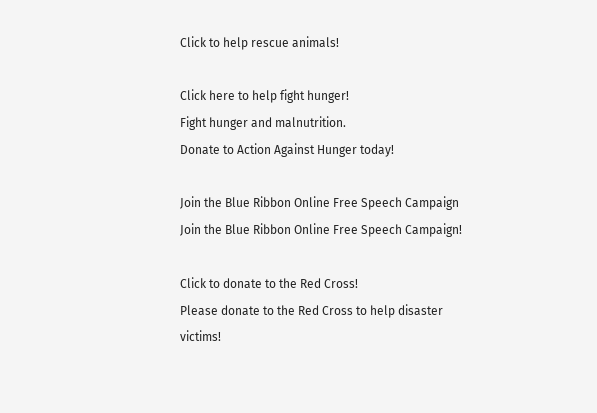Click to help rescue animals!

Click here to help fight hunger!
Fight hunger and malnutrition.
Donate to Action Against Hunger today!

Join the Blue Ribbon Online Free Speech Campaign
Join the Blue Ribbon Online Free Speech Campaign!

Click to donate to the Red Cross!
Please donate to the Red Cross to help disaster victims!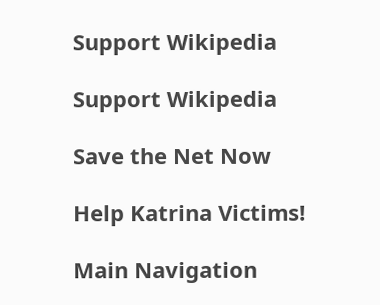Support Wikipedia

Support Wikipedia

Save the Net Now

Help Katrina Victims!

Main Navigation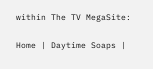within The TV MegaSite:

Home | Daytime Soaps |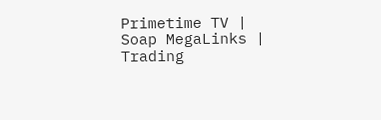Primetime TV | Soap MegaLinks | Trading